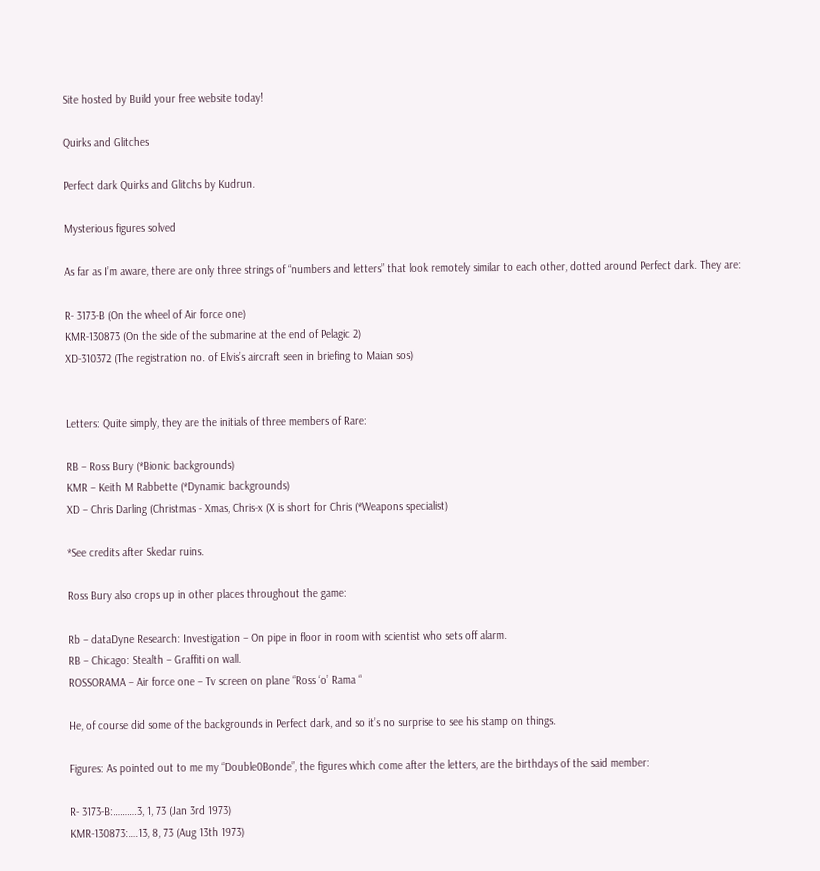Site hosted by Build your free website today!

Quirks and Glitches

Perfect dark Quirks and Glitchs by Kudrun.

Mysterious figures solved

As far as I’m aware, there are only three strings of “numbers and letters” that look remotely similar to each other, dotted around Perfect dark. They are:

R- 3173-B (On the wheel of Air force one)
KMR-130873 (On the side of the submarine at the end of Pelagic 2)
XD-310372 (The registration no. of Elvis’s aircraft seen in briefing to Maian sos)


Letters: Quite simply, they are the initials of three members of Rare:

RB – Ross Bury (*Bionic backgrounds)
KMR – Keith M Rabbette (*Dynamic backgrounds)
XD – Chris Darling (Christmas - Xmas, Chris-x (X is short for Chris (*Weapons specialist)

*See credits after Skedar ruins.

Ross Bury also crops up in other places throughout the game:

Rb – dataDyne Research: Investigation – On pipe in floor in room with scientist who sets off alarm.
RB – Chicago: Stealth – Graffiti on wall.
ROSSORAMA – Air force one – Tv screen on plane “Ross ‘o’ Rama “

He, of course did some of the backgrounds in Perfect dark, and so it’s no surprise to see his stamp on things.

Figures: As pointed out to me my “Double0Bonde”, the figures which come after the letters, are the birthdays of the said member:

R- 3173-B:……….3, 1, 73 (Jan 3rd 1973)
KMR-130873:….13, 8, 73 (Aug 13th 1973)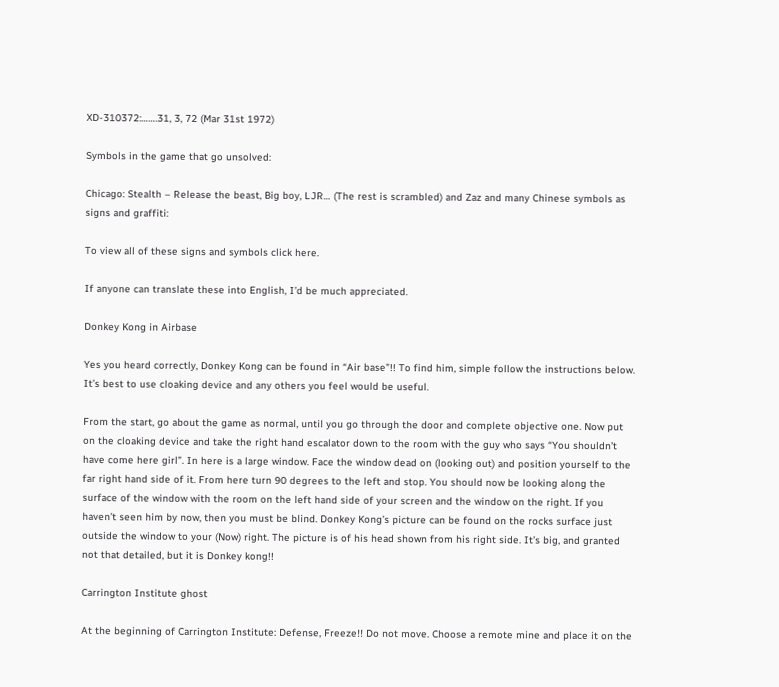XD-310372:…….31, 3, 72 (Mar 31st 1972)

Symbols in the game that go unsolved:

Chicago: Stealth – Release the beast, Big boy, LJR… (The rest is scrambled) and Zaz and many Chinese symbols as signs and graffiti:

To view all of these signs and symbols click here.

If anyone can translate these into English, I’d be much appreciated.

Donkey Kong in Airbase

Yes you heard correctly, Donkey Kong can be found in “Air base”!! To find him, simple follow the instructions below. It’s best to use cloaking device and any others you feel would be useful.

From the start, go about the game as normal, until you go through the door and complete objective one. Now put on the cloaking device and take the right hand escalator down to the room with the guy who says “You shouldn’t have come here girl”. In here is a large window. Face the window dead on (looking out) and position yourself to the far right hand side of it. From here turn 90 degrees to the left and stop. You should now be looking along the surface of the window with the room on the left hand side of your screen and the window on the right. If you haven’t seen him by now, then you must be blind. Donkey Kong’s picture can be found on the rocks surface just outside the window to your (Now) right. The picture is of his head shown from his right side. It’s big, and granted not that detailed, but it is Donkey kong!!

Carrington Institute ghost

At the beginning of Carrington Institute: Defense, Freeze!! Do not move. Choose a remote mine and place it on the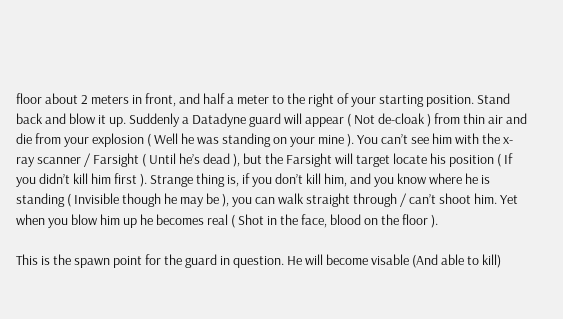floor about 2 meters in front, and half a meter to the right of your starting position. Stand back and blow it up. Suddenly a Datadyne guard will appear ( Not de-cloak ) from thin air and die from your explosion ( Well he was standing on your mine ). You can’t see him with the x-ray scanner / Farsight ( Until he’s dead ), but the Farsight will target locate his position ( If you didn’t kill him first ). Strange thing is, if you don’t kill him, and you know where he is standing ( Invisible though he may be ), you can walk straight through / can’t shoot him. Yet when you blow him up he becomes real ( Shot in the face, blood on the floor ).

This is the spawn point for the guard in question. He will become visable (And able to kill)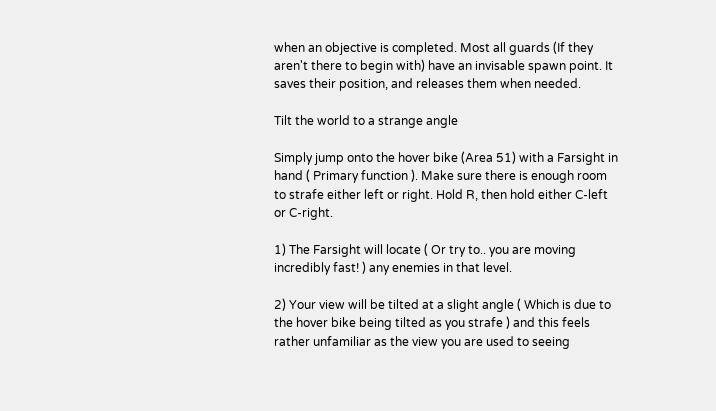when an objective is completed. Most all guards (If they aren't there to begin with) have an invisable spawn point. It saves their position, and releases them when needed.

Tilt the world to a strange angle

Simply jump onto the hover bike (Area 51) with a Farsight in hand ( Primary function ). Make sure there is enough room to strafe either left or right. Hold R, then hold either C-left or C-right.

1) The Farsight will locate ( Or try to.. you are moving incredibly fast! ) any enemies in that level.

2) Your view will be tilted at a slight angle ( Which is due to the hover bike being tilted as you strafe ) and this feels rather unfamiliar as the view you are used to seeing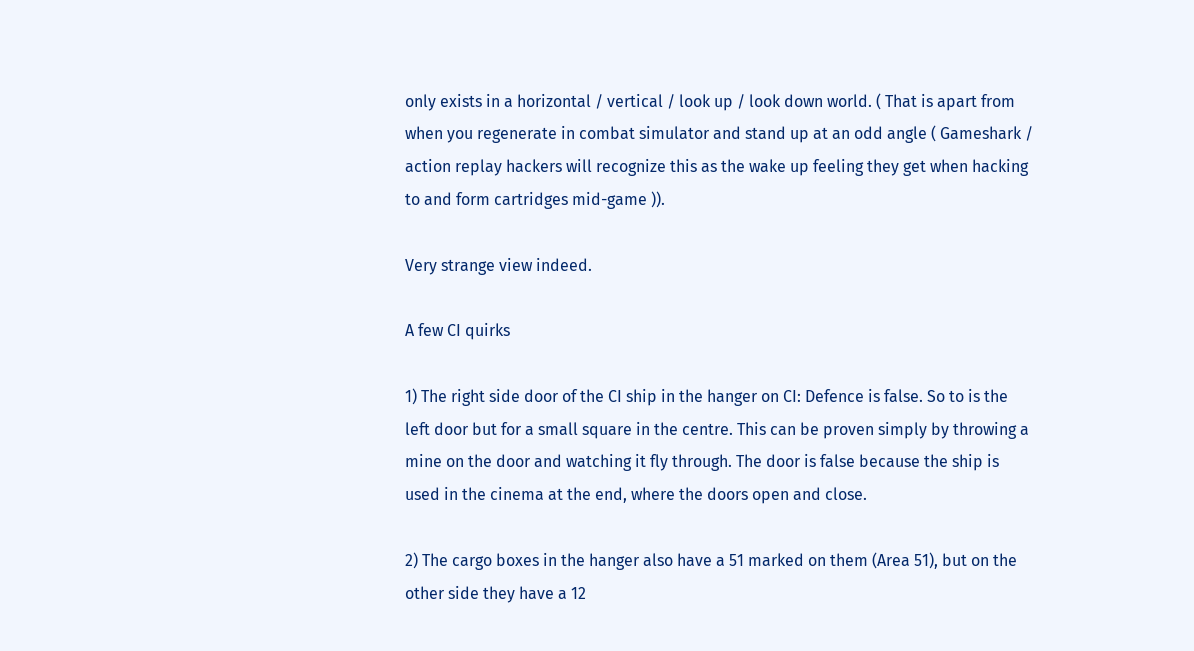only exists in a horizontal / vertical / look up / look down world. ( That is apart from when you regenerate in combat simulator and stand up at an odd angle ( Gameshark / action replay hackers will recognize this as the wake up feeling they get when hacking to and form cartridges mid-game )).

Very strange view indeed.

A few CI quirks

1) The right side door of the CI ship in the hanger on CI: Defence is false. So to is the left door but for a small square in the centre. This can be proven simply by throwing a mine on the door and watching it fly through. The door is false because the ship is used in the cinema at the end, where the doors open and close.

2) The cargo boxes in the hanger also have a 51 marked on them (Area 51), but on the other side they have a 12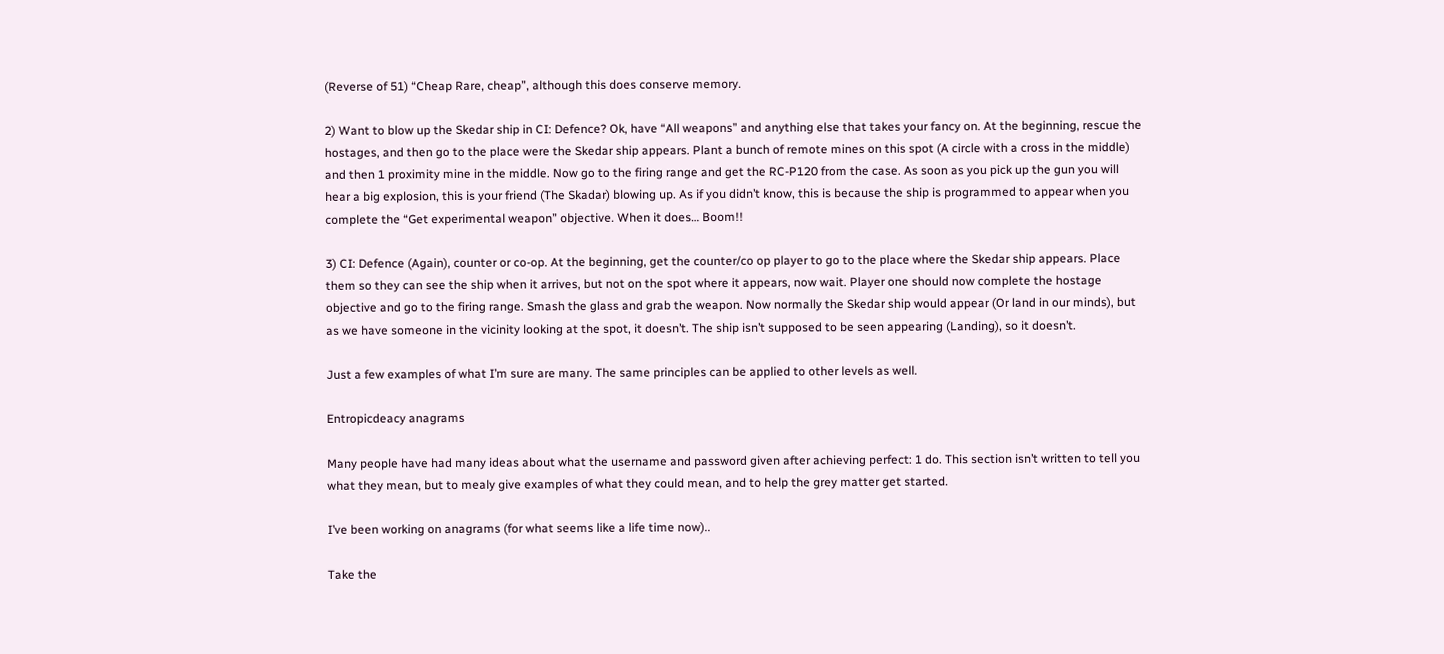(Reverse of 51) “Cheap Rare, cheap”, although this does conserve memory.

2) Want to blow up the Skedar ship in CI: Defence? Ok, have “All weapons” and anything else that takes your fancy on. At the beginning, rescue the hostages, and then go to the place were the Skedar ship appears. Plant a bunch of remote mines on this spot (A circle with a cross in the middle) and then 1 proximity mine in the middle. Now go to the firing range and get the RC-P120 from the case. As soon as you pick up the gun you will hear a big explosion, this is your friend (The Skadar) blowing up. As if you didn’t know, this is because the ship is programmed to appear when you complete the “Get experimental weapon” objective. When it does… Boom!!

3) CI: Defence (Again), counter or co-op. At the beginning, get the counter/co op player to go to the place where the Skedar ship appears. Place them so they can see the ship when it arrives, but not on the spot where it appears, now wait. Player one should now complete the hostage objective and go to the firing range. Smash the glass and grab the weapon. Now normally the Skedar ship would appear (Or land in our minds), but as we have someone in the vicinity looking at the spot, it doesn’t. The ship isn’t supposed to be seen appearing (Landing), so it doesn’t.

Just a few examples of what I’m sure are many. The same principles can be applied to other levels as well.

Entropicdeacy anagrams

Many people have had many ideas about what the username and password given after achieving perfect: 1 do. This section isn’t written to tell you what they mean, but to mealy give examples of what they could mean, and to help the grey matter get started.

I’ve been working on anagrams (for what seems like a life time now)..

Take the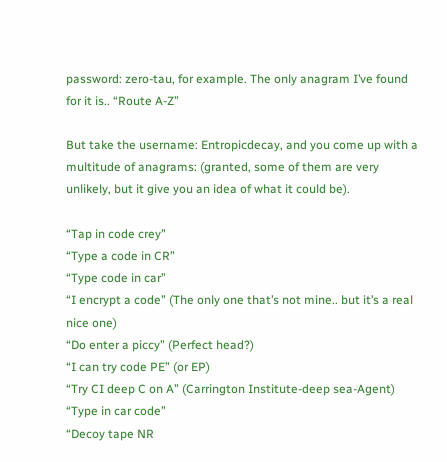password: zero-tau, for example. The only anagram I’ve found for it is.. “Route A-Z”

But take the username: Entropicdecay, and you come up with a multitude of anagrams: (granted, some of them are very unlikely, but it give you an idea of what it could be).

“Tap in code crey”
“Type a code in CR”
“Type code in car”
“I encrypt a code” (The only one that’s not mine.. but it’s a real nice one)
“Do enter a piccy” (Perfect head?)
“I can try code PE” (or EP)
“Try CI deep C on A” (Carrington Institute-deep sea-Agent)
“Type in car code”
“Decoy tape NR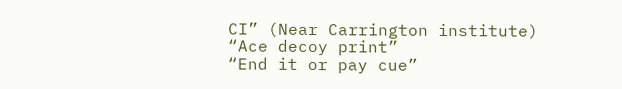CI” (Near Carrington institute)
“Ace decoy print”
“End it or pay cue”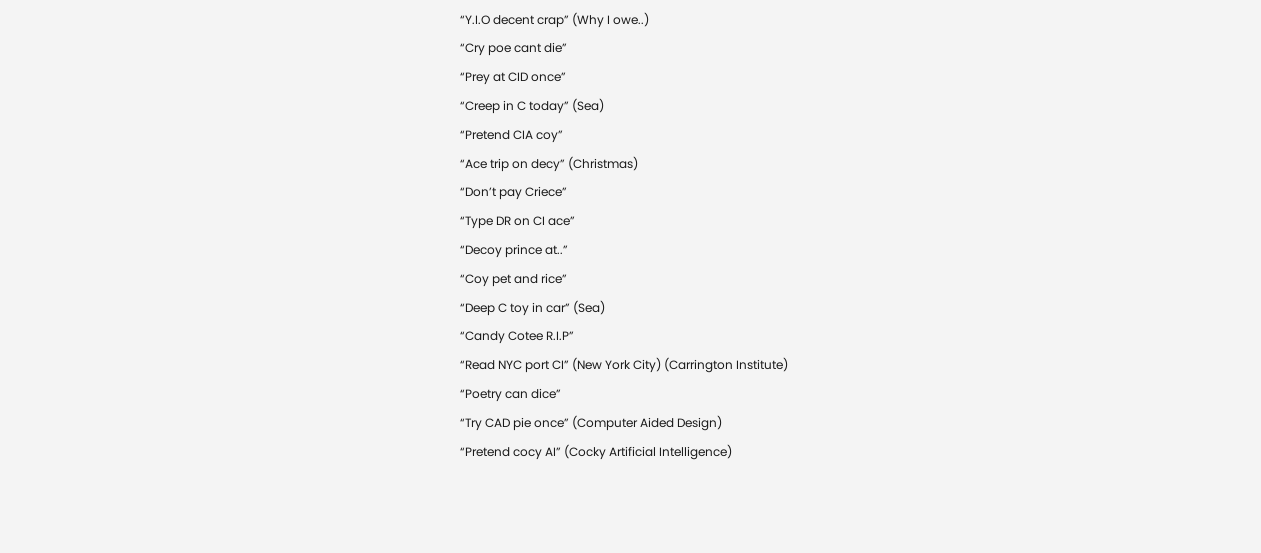“Y.I.O decent crap” (Why I owe..)
“Cry poe cant die”
“Prey at CID once”
“Creep in C today” (Sea)
“Pretend CIA coy”
“Ace trip on decy” (Christmas)
“Don’t pay Criece”
“Type DR on CI ace”
“Decoy prince at..”
“Coy pet and rice”
“Deep C toy in car” (Sea)
“Candy Cotee R.I.P”
“Read NYC port CI” (New York City) (Carrington Institute)
“Poetry can dice”
“Try CAD pie once” (Computer Aided Design)
“Pretend cocy AI” (Cocky Artificial Intelligence)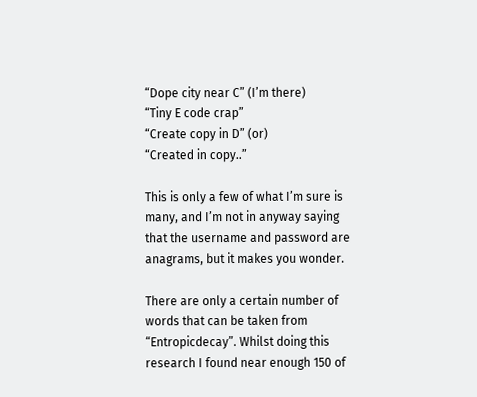“Dope city near C” (I’m there)
“Tiny E code crap”
“Create copy in D” (or)
“Created in copy..”

This is only a few of what I’m sure is many, and I’m not in anyway saying that the username and password are anagrams, but it makes you wonder.

There are only a certain number of words that can be taken from “Entropicdecay”. Whilst doing this research I found near enough 150 of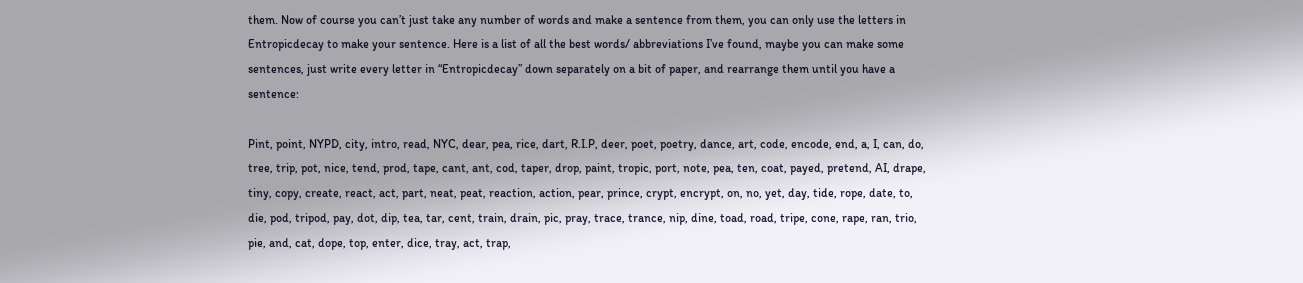them. Now of course you can’t just take any number of words and make a sentence from them, you can only use the letters in Entropicdecay to make your sentence. Here is a list of all the best words/ abbreviations I’ve found, maybe you can make some sentences, just write every letter in “Entropicdecay” down separately on a bit of paper, and rearrange them until you have a sentence:

Pint, point, NYPD, city, intro, read, NYC, dear, pea, rice, dart, R.I.P, deer, poet, poetry, dance, art, code, encode, end, a, I, can, do, tree, trip, pot, nice, tend, prod, tape, cant, ant, cod, taper, drop, paint, tropic, port, note, pea, ten, coat, payed, pretend, AI, drape, tiny, copy, create, react, act, part, neat, peat, reaction, action, pear, prince, crypt, encrypt, on, no, yet, day, tide, rope, date, to, die, pod, tripod, pay, dot, dip, tea, tar, cent, train, drain, pic, pray, trace, trance, nip, dine, toad, road, tripe, cone, rape, ran, trio, pie, and, cat, dope, top, enter, dice, tray, act, trap,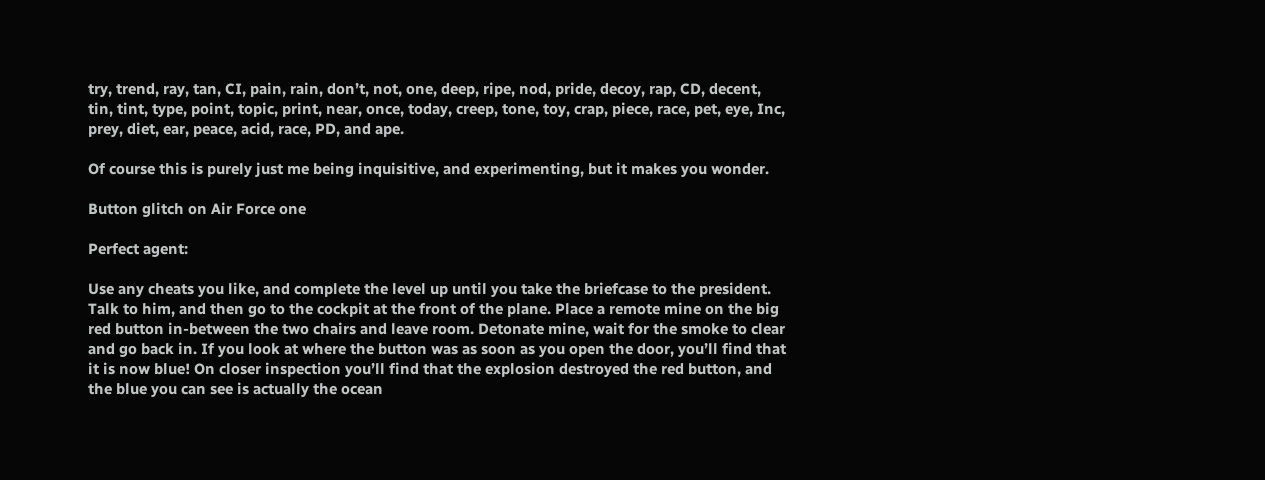try, trend, ray, tan, CI, pain, rain, don’t, not, one, deep, ripe, nod, pride, decoy, rap, CD, decent, tin, tint, type, point, topic, print, near, once, today, creep, tone, toy, crap, piece, race, pet, eye, Inc, prey, diet, ear, peace, acid, race, PD, and ape.

Of course this is purely just me being inquisitive, and experimenting, but it makes you wonder.

Button glitch on Air Force one

Perfect agent:

Use any cheats you like, and complete the level up until you take the briefcase to the president. Talk to him, and then go to the cockpit at the front of the plane. Place a remote mine on the big red button in-between the two chairs and leave room. Detonate mine, wait for the smoke to clear and go back in. If you look at where the button was as soon as you open the door, you’ll find that it is now blue! On closer inspection you’ll find that the explosion destroyed the red button, and the blue you can see is actually the ocean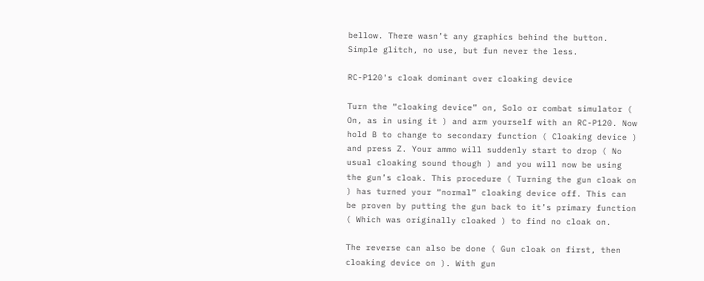bellow. There wasn’t any graphics behind the button. Simple glitch, no use, but fun never the less.

RC-P120's cloak dominant over cloaking device

Turn the “cloaking device” on, Solo or combat simulator ( On, as in using it ) and arm yourself with an RC-P120. Now hold B to change to secondary function ( Cloaking device ) and press Z. Your ammo will suddenly start to drop ( No usual cloaking sound though ) and you will now be using the gun’s cloak. This procedure ( Turning the gun cloak on ) has turned your “normal” cloaking device off. This can be proven by putting the gun back to it’s primary function ( Which was originally cloaked ) to find no cloak on.

The reverse can also be done ( Gun cloak on first, then cloaking device on ). With gun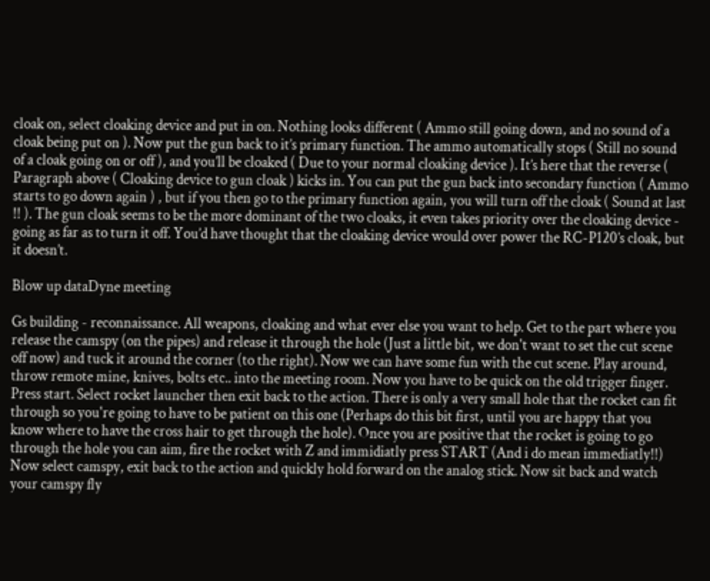cloak on, select cloaking device and put in on. Nothing looks different ( Ammo still going down, and no sound of a cloak being put on ). Now put the gun back to it’s primary function. The ammo automatically stops ( Still no sound of a cloak going on or off ), and you’ll be cloaked ( Due to your normal cloaking device ). It’s here that the reverse ( Paragraph above ( Cloaking device to gun cloak ) kicks in. You can put the gun back into secondary function ( Ammo starts to go down again ) , but if you then go to the primary function again, you will turn off the cloak ( Sound at last !! ). The gun cloak seems to be the more dominant of the two cloaks, it even takes priority over the cloaking device - going as far as to turn it off. You’d have thought that the cloaking device would over power the RC-P120’s cloak, but it doesn’t.

Blow up dataDyne meeting

Gs building - reconnaissance. All weapons, cloaking and what ever else you want to help. Get to the part where you release the camspy (on the pipes) and release it through the hole (Just a little bit, we don't want to set the cut scene off now) and tuck it around the corner (to the right). Now we can have some fun with the cut scene. Play around, throw remote mine, knives, bolts etc.. into the meeting room. Now you have to be quick on the old trigger finger. Press start. Select rocket launcher then exit back to the action. There is only a very small hole that the rocket can fit through so you're going to have to be patient on this one (Perhaps do this bit first, until you are happy that you know where to have the cross hair to get through the hole). Once you are positive that the rocket is going to go through the hole you can aim, fire the rocket with Z and immidiatly press START (And i do mean immediatly!!) Now select camspy, exit back to the action and quickly hold forward on the analog stick. Now sit back and watch your camspy fly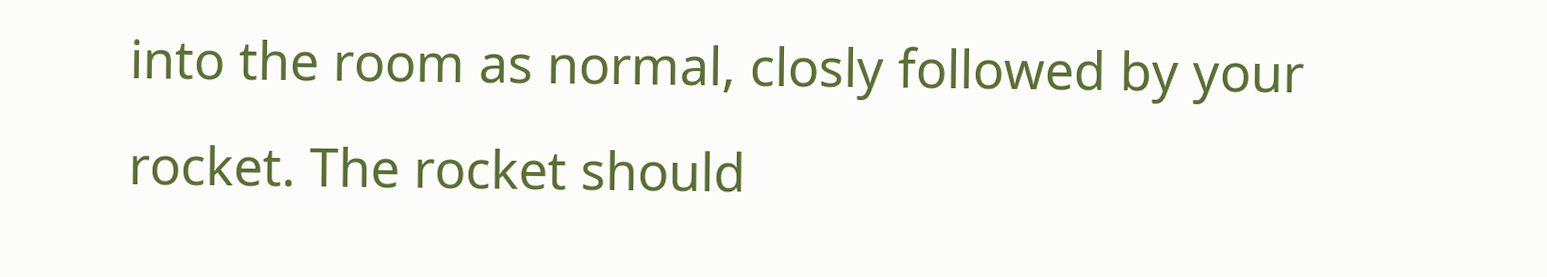into the room as normal, closly followed by your rocket. The rocket should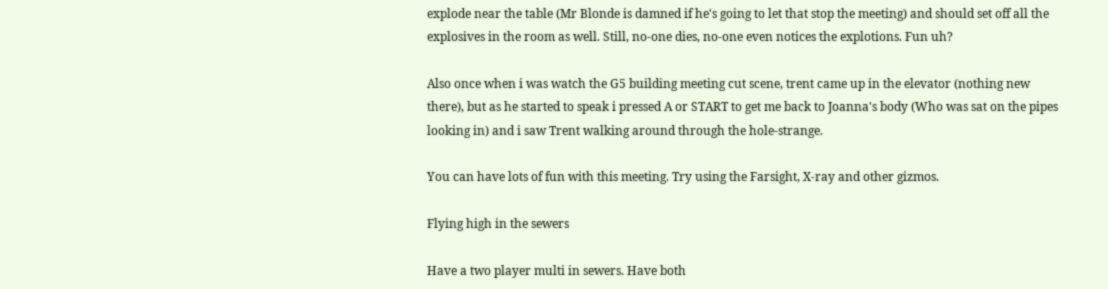explode near the table (Mr Blonde is damned if he's going to let that stop the meeting) and should set off all the explosives in the room as well. Still, no-one dies, no-one even notices the explotions. Fun uh?

Also once when i was watch the G5 building meeting cut scene, trent came up in the elevator (nothing new there), but as he started to speak i pressed A or START to get me back to Joanna's body (Who was sat on the pipes looking in) and i saw Trent walking around through the hole-strange.

You can have lots of fun with this meeting. Try using the Farsight, X-ray and other gizmos.

Flying high in the sewers

Have a two player multi in sewers. Have both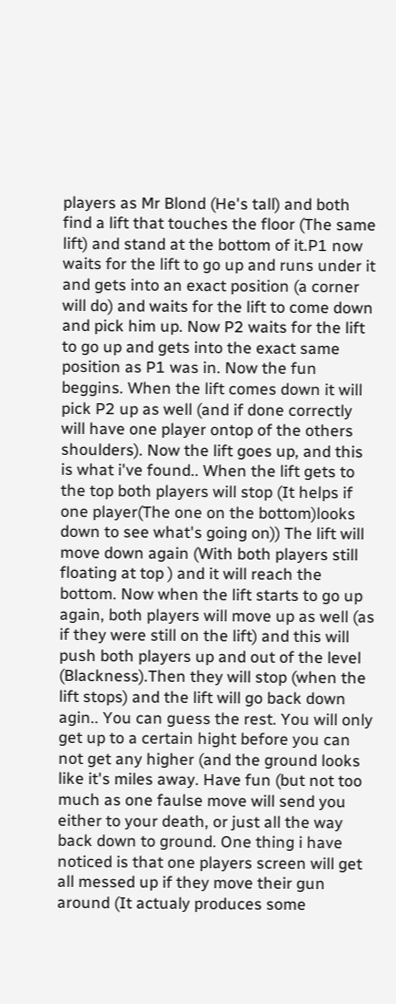players as Mr Blond (He's tall) and both find a lift that touches the floor (The same lift) and stand at the bottom of it.P1 now waits for the lift to go up and runs under it and gets into an exact position (a corner will do) and waits for the lift to come down and pick him up. Now P2 waits for the lift to go up and gets into the exact same position as P1 was in. Now the fun beggins. When the lift comes down it will pick P2 up as well (and if done correctly will have one player ontop of the others shoulders). Now the lift goes up, and this is what i've found.. When the lift gets to the top both players will stop (It helps if one player(The one on the bottom)looks down to see what's going on)) The lift will move down again (With both players still floating at top ) and it will reach the bottom. Now when the lift starts to go up again, both players will move up as well (as if they were still on the lift) and this will push both players up and out of the level (Blackness).Then they will stop (when the lift stops) and the lift will go back down agin.. You can guess the rest. You will only get up to a certain hight before you can not get any higher (and the ground looks like it's miles away. Have fun (but not too much as one faulse move will send you either to your death, or just all the way back down to ground. One thing i have noticed is that one players screen will get all messed up if they move their gun around (It actualy produces some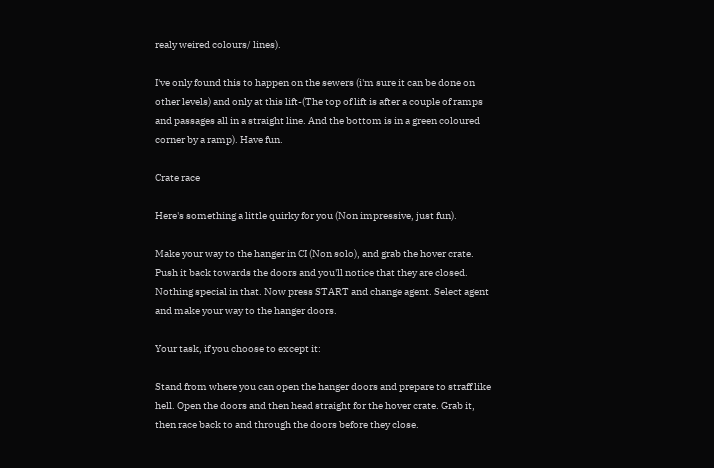realy weired colours/ lines).

I've only found this to happen on the sewers (i'm sure it can be done on other levels) and only at this lift-(The top of lift is after a couple of ramps and passages all in a straight line. And the bottom is in a green coloured corner by a ramp). Have fun.

Crate race

Here's something a little quirky for you (Non impressive, just fun).

Make your way to the hanger in CI (Non solo), and grab the hover crate. Push it back towards the doors and you'll notice that they are closed. Nothing special in that. Now press START and change agent. Select agent and make your way to the hanger doors.

Your task, if you choose to except it:

Stand from where you can open the hanger doors and prepare to straff like hell. Open the doors and then head straight for the hover crate. Grab it, then race back to and through the doors before they close.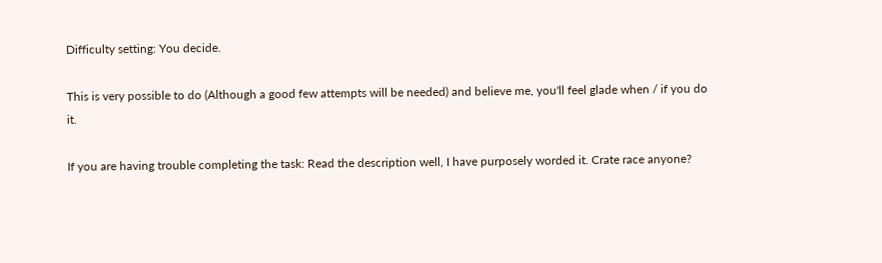Difficulty setting: You decide.

This is very possible to do (Although a good few attempts will be needed) and believe me, you'll feel glade when / if you do it.

If you are having trouble completing the task: Read the description well, I have purposely worded it. Crate race anyone?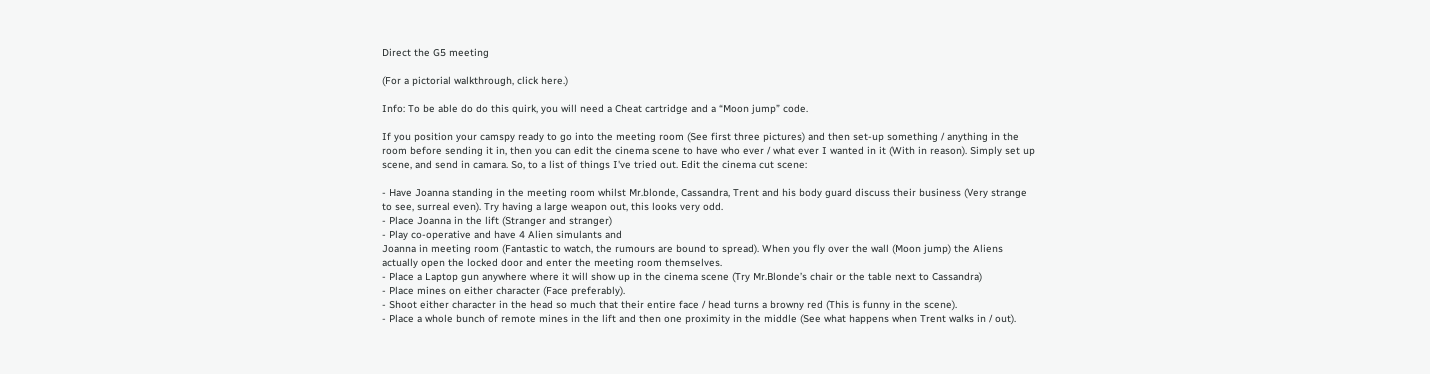Direct the G5 meeting

(For a pictorial walkthrough, click here.)

Info: To be able do do this quirk, you will need a Cheat cartridge and a “Moon jump” code.

If you position your camspy ready to go into the meeting room (See first three pictures) and then set-up something / anything in the room before sending it in, then you can edit the cinema scene to have who ever / what ever I wanted in it (With in reason). Simply set up scene, and send in camara. So, to a list of things I've tried out. Edit the cinema cut scene:

- Have Joanna standing in the meeting room whilst Mr.blonde, Cassandra, Trent and his body guard discuss their business (Very strange to see, surreal even). Try having a large weapon out, this looks very odd.
- Place Joanna in the lift (Stranger and stranger)
- Play co-operative and have 4 Alien simulants and
Joanna in meeting room (Fantastic to watch, the rumours are bound to spread). When you fly over the wall (Moon jump) the Aliens actually open the locked door and enter the meeting room themselves.
- Place a Laptop gun anywhere where it will show up in the cinema scene (Try Mr.Blonde’s chair or the table next to Cassandra)
- Place mines on either character (Face preferably).
- Shoot either character in the head so much that their entire face / head turns a browny red (This is funny in the scene).
- Place a whole bunch of remote mines in the lift and then one proximity in the middle (See what happens when Trent walks in / out).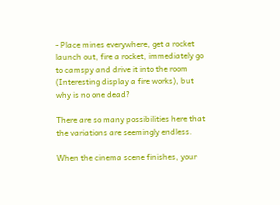- Place mines everywhere, get a rocket launch out, fire a rocket, immediately go to camspy and drive it into the room (Interesting display a fire works), but why is no one dead?

There are so many possibilities here that the variations are seemingly endless.

When the cinema scene finishes, your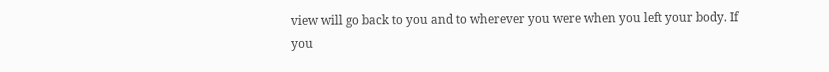view will go back to you and to wherever you were when you left your body. If you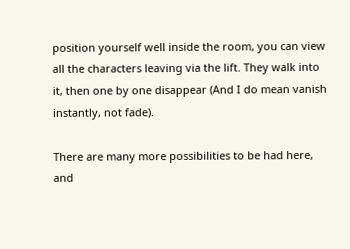position yourself well inside the room, you can view all the characters leaving via the lift. They walk into it, then one by one disappear (And I do mean vanish instantly, not fade).

There are many more possibilities to be had here, and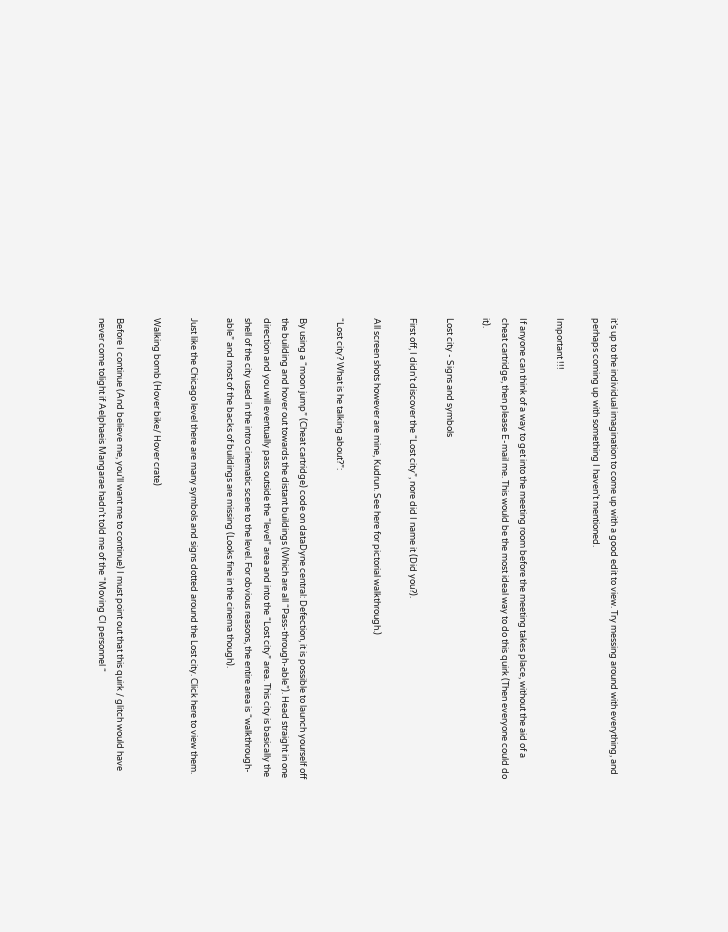it’s up to the individual imagination to come up with a good edit to view. Try messing around with everything, and perhaps coming up with something I haven’t mentioned.

Important !!!

If anyone can think of a way to get into the meeting room before the meeting takes place, without the aid of a cheat cartridge, then please E-mail me. This would be the most ideal way to do this quirk (Then everyone could do it).

Lost city - Signs and symbols

First off, I didn’t discover the “Lost city”, nore did I name it (Did you?).

All screen shots however are mine, Kudrun. See here for pictorial walkthrough.)

“Lost city? What is he talking about?”:

By using a “moon jump” (Cheat cartridge) code on dataDyne central: Defection, it is possible to launch yourself off the building and hover out towards the distant buildings (Which are all “Pass-through-able”). Head straight in one direction and you will eventually pass outside the “level” area and into the “Lost city” area. This city is basically the shell of the city used in the intro cinematic scene to the level. For obvious reasons, the entire area is “walkthrough-able” and most of the backs of buildings are missing (Looks fine in the cinema though).

Just like the Chicago level there are many symbols and signs dotted around the Lost city. Click here to view them.

Walking bomb (Hover bike/ Hover crate)

Before I continue (And believe me, you’ll want me to continue) I must point out that this quirk / glitch would have never come tolight if Aelphaeis Mangarae hadn’t told me of the “Moving CI personnel “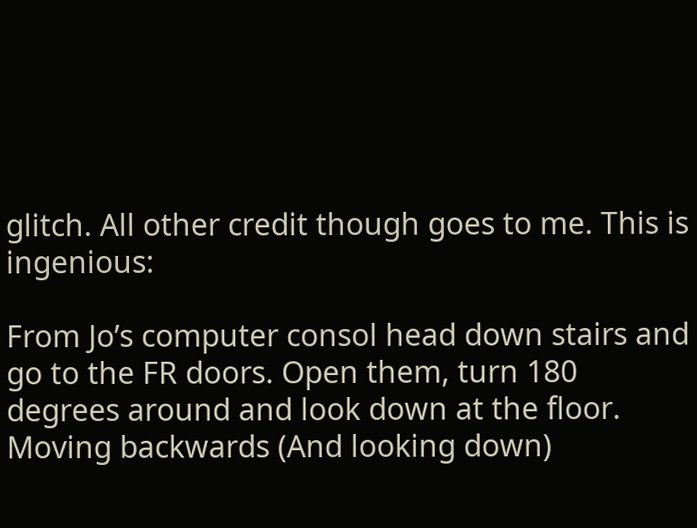glitch. All other credit though goes to me. This is ingenious:

From Jo’s computer consol head down stairs and go to the FR doors. Open them, turn 180 degrees around and look down at the floor. Moving backwards (And looking down)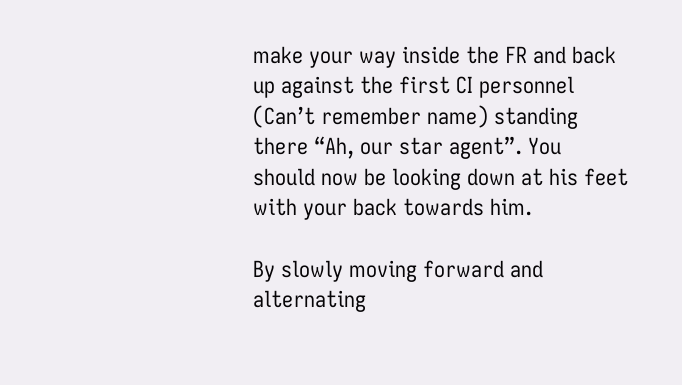make your way inside the FR and back up against the first CI personnel (Can’t remember name) standing there “Ah, our star agent”. You should now be looking down at his feet with your back towards him.

By slowly moving forward and alternating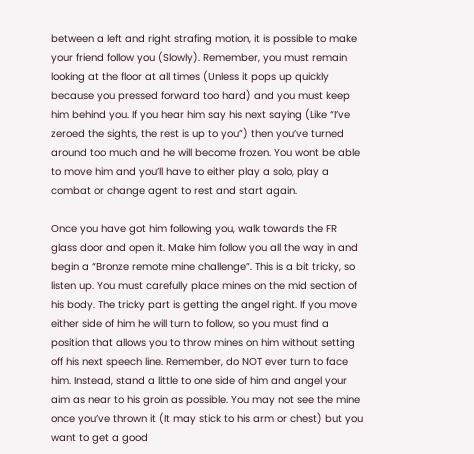between a left and right strafing motion, it is possible to make your friend follow you (Slowly). Remember, you must remain looking at the floor at all times (Unless it pops up quickly because you pressed forward too hard) and you must keep him behind you. If you hear him say his next saying (Like “I’ve zeroed the sights, the rest is up to you”) then you’ve turned around too much and he will become frozen. You wont be able to move him and you’ll have to either play a solo, play a combat or change agent to rest and start again.

Once you have got him following you, walk towards the FR glass door and open it. Make him follow you all the way in and begin a “Bronze remote mine challenge”. This is a bit tricky, so listen up. You must carefully place mines on the mid section of his body. The tricky part is getting the angel right. If you move either side of him he will turn to follow, so you must find a position that allows you to throw mines on him without setting off his next speech line. Remember, do NOT ever turn to face him. Instead, stand a little to one side of him and angel your aim as near to his groin as possible. You may not see the mine once you’ve thrown it (It may stick to his arm or chest) but you want to get a good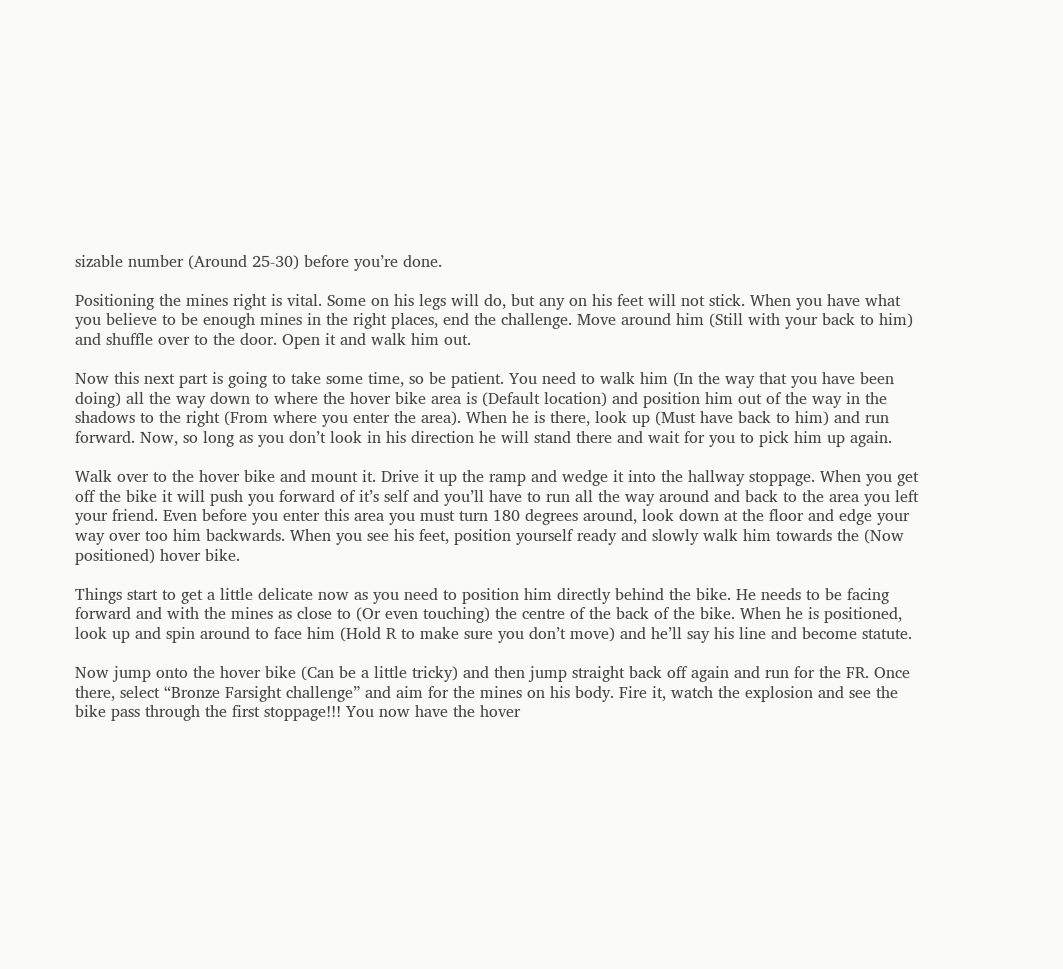sizable number (Around 25-30) before you’re done.

Positioning the mines right is vital. Some on his legs will do, but any on his feet will not stick. When you have what you believe to be enough mines in the right places, end the challenge. Move around him (Still with your back to him) and shuffle over to the door. Open it and walk him out.

Now this next part is going to take some time, so be patient. You need to walk him (In the way that you have been doing) all the way down to where the hover bike area is (Default location) and position him out of the way in the shadows to the right (From where you enter the area). When he is there, look up (Must have back to him) and run forward. Now, so long as you don’t look in his direction he will stand there and wait for you to pick him up again.

Walk over to the hover bike and mount it. Drive it up the ramp and wedge it into the hallway stoppage. When you get off the bike it will push you forward of it’s self and you’ll have to run all the way around and back to the area you left your friend. Even before you enter this area you must turn 180 degrees around, look down at the floor and edge your way over too him backwards. When you see his feet, position yourself ready and slowly walk him towards the (Now positioned) hover bike.

Things start to get a little delicate now as you need to position him directly behind the bike. He needs to be facing forward and with the mines as close to (Or even touching) the centre of the back of the bike. When he is positioned, look up and spin around to face him (Hold R to make sure you don’t move) and he’ll say his line and become statute.

Now jump onto the hover bike (Can be a little tricky) and then jump straight back off again and run for the FR. Once there, select “Bronze Farsight challenge” and aim for the mines on his body. Fire it, watch the explosion and see the bike pass through the first stoppage!!! You now have the hover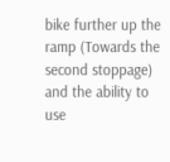bike further up the ramp (Towards the second stoppage) and the ability to use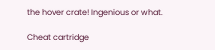the hover crate! Ingenious or what.

Cheat cartridge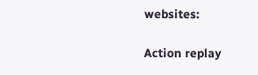websites:

Action replay